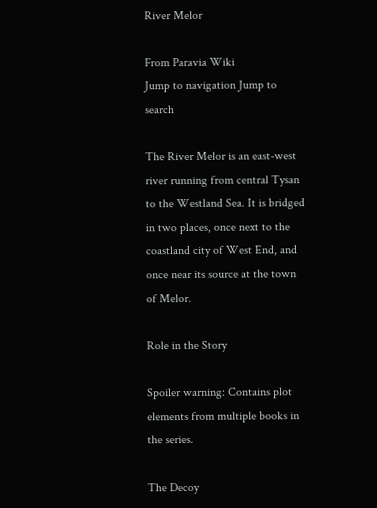River Melor

From Paravia Wiki
Jump to navigation Jump to search

The River Melor is an east-west river running from central Tysan to the Westland Sea. It is bridged in two places, once next to the coastland city of West End, and once near its source at the town of Melor.

Role in the Story

Spoiler warning: Contains plot elements from multiple books in the series.

The Decoy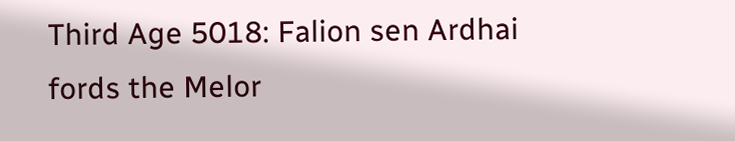Third Age 5018: Falion sen Ardhai fords the Melor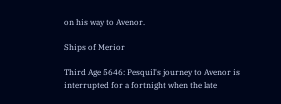on his way to Avenor.

Ships of Merior

Third Age 5646: Pesquil's journey to Avenor is interrupted for a fortnight when the late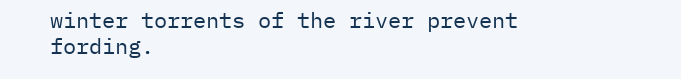winter torrents of the river prevent fording.